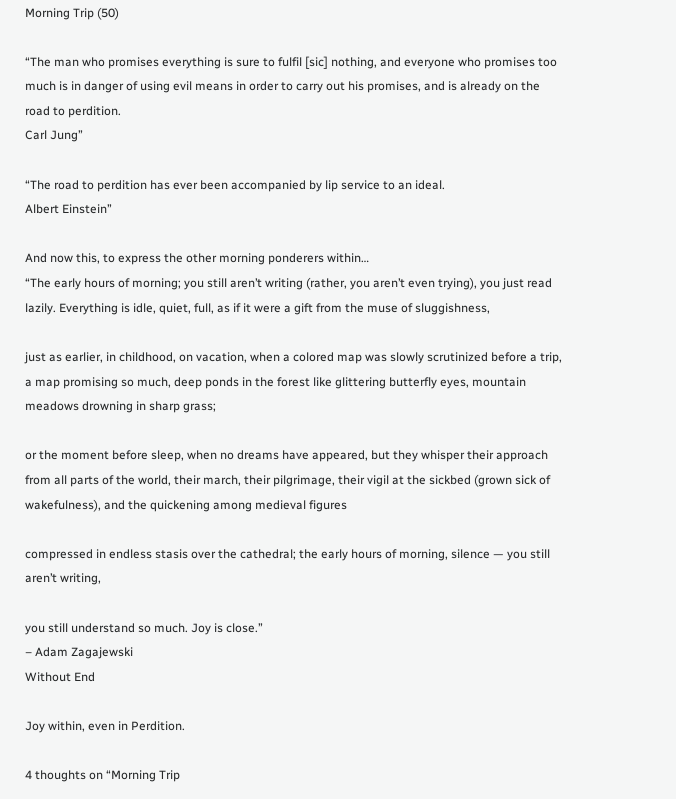Morning Trip (50)

“The man who promises everything is sure to fulfil [sic] nothing, and everyone who promises too much is in danger of using evil means in order to carry out his promises, and is already on the road to perdition.
Carl Jung”

“The road to perdition has ever been accompanied by lip service to an ideal.
Albert Einstein”

And now this, to express the other morning ponderers within…
“The early hours of morning; you still aren’t writing (rather, you aren’t even trying), you just read lazily. Everything is idle, quiet, full, as if it were a gift from the muse of sluggishness,

just as earlier, in childhood, on vacation, when a colored map was slowly scrutinized before a trip, a map promising so much, deep ponds in the forest like glittering butterfly eyes, mountain meadows drowning in sharp grass;

or the moment before sleep, when no dreams have appeared, but they whisper their approach from all parts of the world, their march, their pilgrimage, their vigil at the sickbed (grown sick of wakefulness), and the quickening among medieval figures

compressed in endless stasis over the cathedral; the early hours of morning, silence — you still aren’t writing,

you still understand so much. Joy is close.”
– Adam Zagajewski
Without End

Joy within, even in Perdition.

4 thoughts on “Morning Trip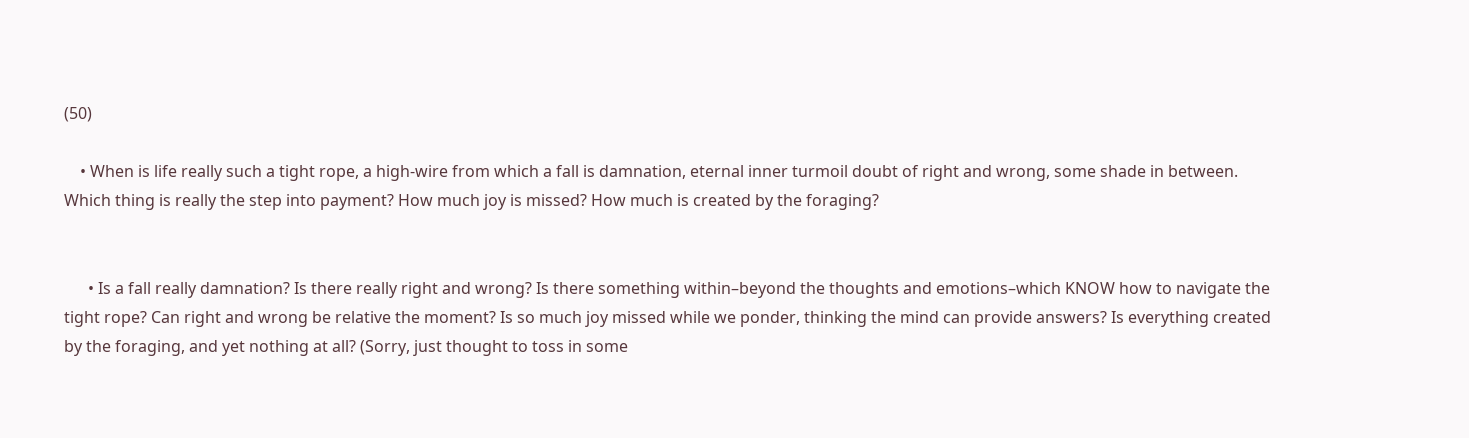(50)

    • When is life really such a tight rope, a high-wire from which a fall is damnation, eternal inner turmoil doubt of right and wrong, some shade in between. Which thing is really the step into payment? How much joy is missed? How much is created by the foraging?


      • Is a fall really damnation? Is there really right and wrong? Is there something within–beyond the thoughts and emotions–which KNOW how to navigate the tight rope? Can right and wrong be relative the moment? Is so much joy missed while we ponder, thinking the mind can provide answers? Is everything created by the foraging, and yet nothing at all? (Sorry, just thought to toss in some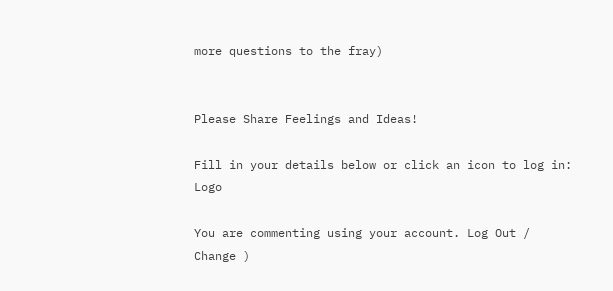more questions to the fray)


Please Share Feelings and Ideas!

Fill in your details below or click an icon to log in: Logo

You are commenting using your account. Log Out /  Change )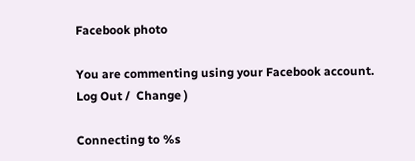Facebook photo

You are commenting using your Facebook account. Log Out /  Change )

Connecting to %s